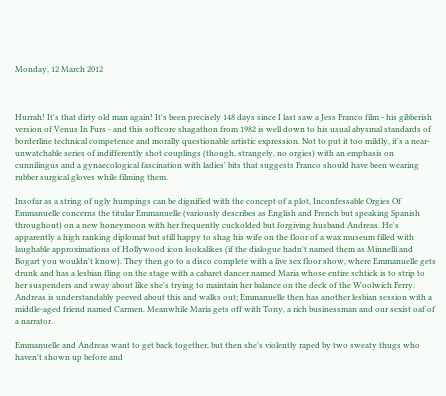Monday, 12 March 2012



Hurrah! It's that dirty old man again! It's been precisely 148 days since I last saw a Jess Franco film - his gibberish version of Venus In Furs - and this softcore shagathon from 1982 is well down to his usual abysmal standards of borderline technical competence and morally questionable artistic expression. Not to put it too mildly, it's a near-unwatchable series of indifferently shot couplings (though, strangely, no orgies) with an emphasis on cunnilingus and a gynaecological fascination with ladies' bits that suggests Franco should have been wearing rubber surgical gloves while filming them.

Insofar as a string of ugly humpings can be dignified with the concept of a plot, Inconfessable Orgies Of Emmanuelle concerns the titular Emmanuelle (variously describes as English and French but speaking Spanish throughout) on a new honeymoon with her frequently cuckolded but forgiving husband Andreas. He's apparently a high ranking diplomat but still happy to shag his wife on the floor of a wax museum filled with laughable approximations of Hollywood icon lookalikes (if the dialogue hadn't named them as Minnelli and Bogart you wouldn't know). They then go to a disco complete with a live sex floor show, where Emmanuelle gets drunk and has a lesbian fling on the stage with a cabaret dancer named Maria whose entire schtick is to strip to her suspenders and sway about like she's trying to maintain her balance on the deck of the Woolwich Ferry. Andreas is understandably peeved about this and walks out; Emmanuelle then has another lesbian session with a middle-aged friend named Carmen. Meanwhile Maria gets off with Tony, a rich businessman and our sexist oaf of a narrator.

Emmanuelle and Andreas want to get back together, but then she's violently raped by two sweaty thugs who haven't shown up before and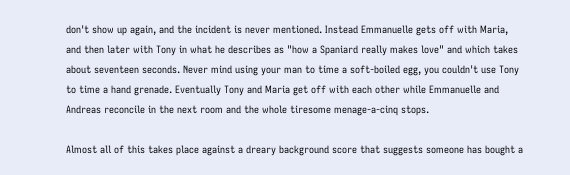don't show up again, and the incident is never mentioned. Instead Emmanuelle gets off with Maria, and then later with Tony in what he describes as "how a Spaniard really makes love" and which takes about seventeen seconds. Never mind using your man to time a soft-boiled egg, you couldn't use Tony to time a hand grenade. Eventually Tony and Maria get off with each other while Emmanuelle and Andreas reconcile in the next room and the whole tiresome menage-a-cinq stops.

Almost all of this takes place against a dreary background score that suggests someone has bought a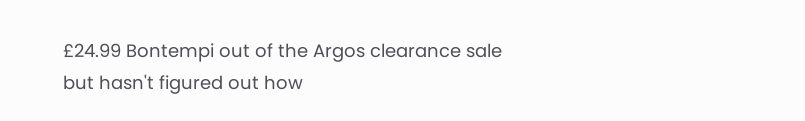£24.99 Bontempi out of the Argos clearance sale but hasn't figured out how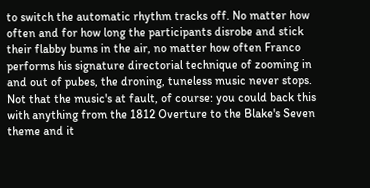to switch the automatic rhythm tracks off. No matter how often and for how long the participants disrobe and stick their flabby bums in the air, no matter how often Franco performs his signature directorial technique of zooming in and out of pubes, the droning, tuneless music never stops. Not that the music's at fault, of course: you could back this with anything from the 1812 Overture to the Blake's Seven theme and it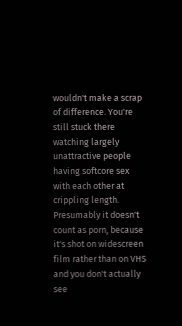wouldn't make a scrap of difference. You're still stuck there watching largely unattractive people having softcore sex with each other at crippling length. Presumably it doesn't count as porn, because it's shot on widescreen film rather than on VHS and you don't actually see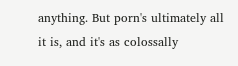anything. But porn's ultimately all it is, and it's as colossally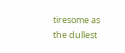tiresome as the dullest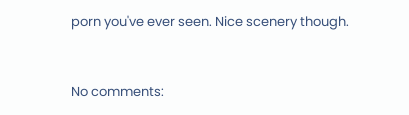porn you've ever seen. Nice scenery though.


No comments: